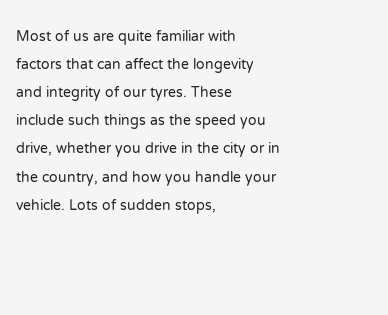Most of us are quite familiar with factors that can affect the longevity and integrity of our tyres. These include such things as the speed you drive, whether you drive in the city or in the country, and how you handle your vehicle. Lots of sudden stops,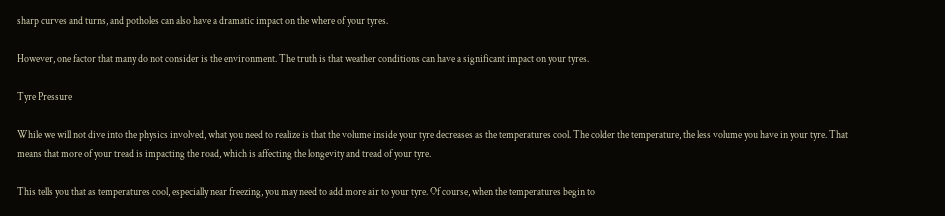sharp curves and turns, and potholes can also have a dramatic impact on the where of your tyres.

However, one factor that many do not consider is the environment. The truth is that weather conditions can have a significant impact on your tyres.

Tyre Pressure

While we will not dive into the physics involved, what you need to realize is that the volume inside your tyre decreases as the temperatures cool. The colder the temperature, the less volume you have in your tyre. That means that more of your tread is impacting the road, which is affecting the longevity and tread of your tyre.

This tells you that as temperatures cool, especially near freezing, you may need to add more air to your tyre. Of course, when the temperatures begin to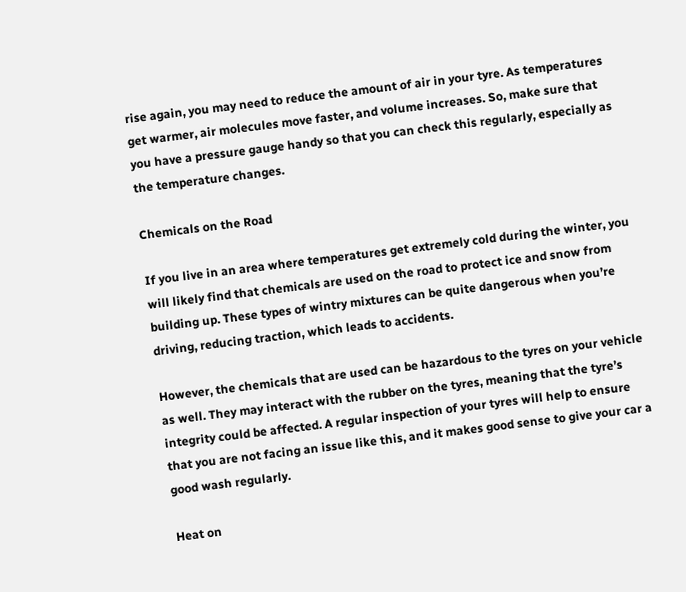rise again, you may need to reduce the amount of air in your tyre. As temperatures get warmer, air molecules move faster, and volume increases. So, make sure that you have a pressure gauge handy so that you can check this regularly, especially as the temperature changes.

Chemicals on the Road

If you live in an area where temperatures get extremely cold during the winter, you will likely find that chemicals are used on the road to protect ice and snow from building up. These types of wintry mixtures can be quite dangerous when you’re driving, reducing traction, which leads to accidents.

However, the chemicals that are used can be hazardous to the tyres on your vehicle as well. They may interact with the rubber on the tyres, meaning that the tyre’s integrity could be affected. A regular inspection of your tyres will help to ensure that you are not facing an issue like this, and it makes good sense to give your car a good wash regularly.

Heat on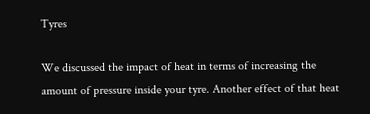Tyres

We discussed the impact of heat in terms of increasing the amount of pressure inside your tyre. Another effect of that heat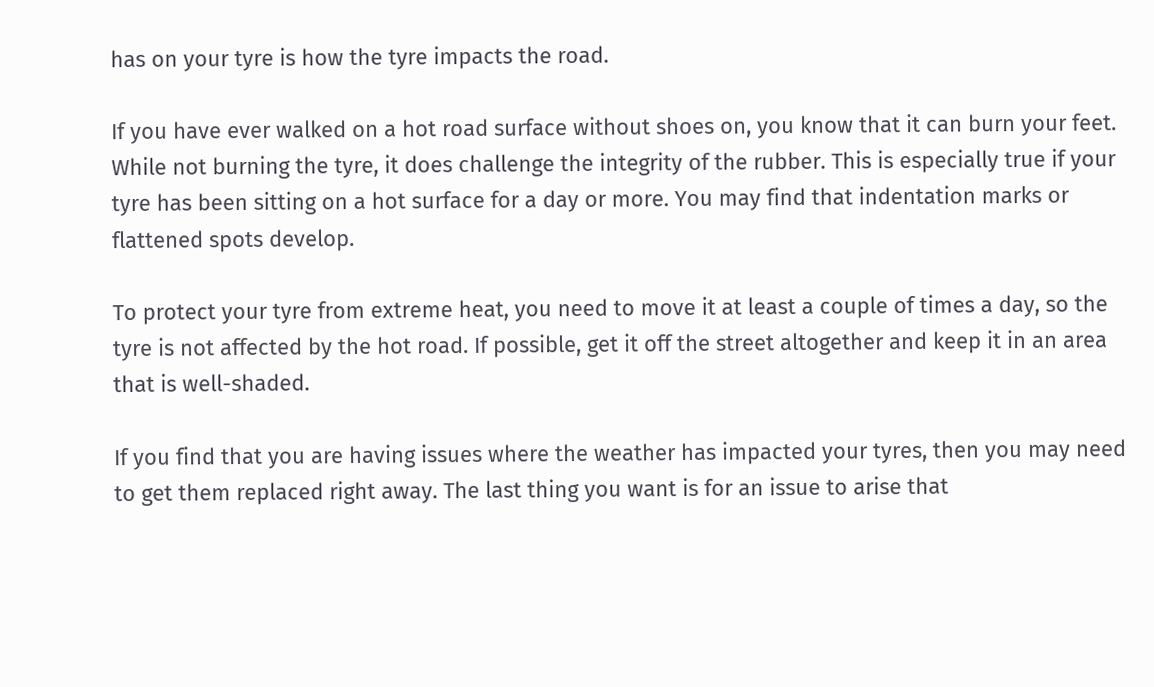has on your tyre is how the tyre impacts the road.

If you have ever walked on a hot road surface without shoes on, you know that it can burn your feet. While not burning the tyre, it does challenge the integrity of the rubber. This is especially true if your tyre has been sitting on a hot surface for a day or more. You may find that indentation marks or flattened spots develop.

To protect your tyre from extreme heat, you need to move it at least a couple of times a day, so the tyre is not affected by the hot road. If possible, get it off the street altogether and keep it in an area that is well-shaded.

If you find that you are having issues where the weather has impacted your tyres, then you may need to get them replaced right away. The last thing you want is for an issue to arise that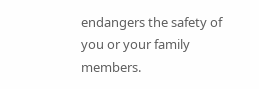endangers the safety of you or your family members.